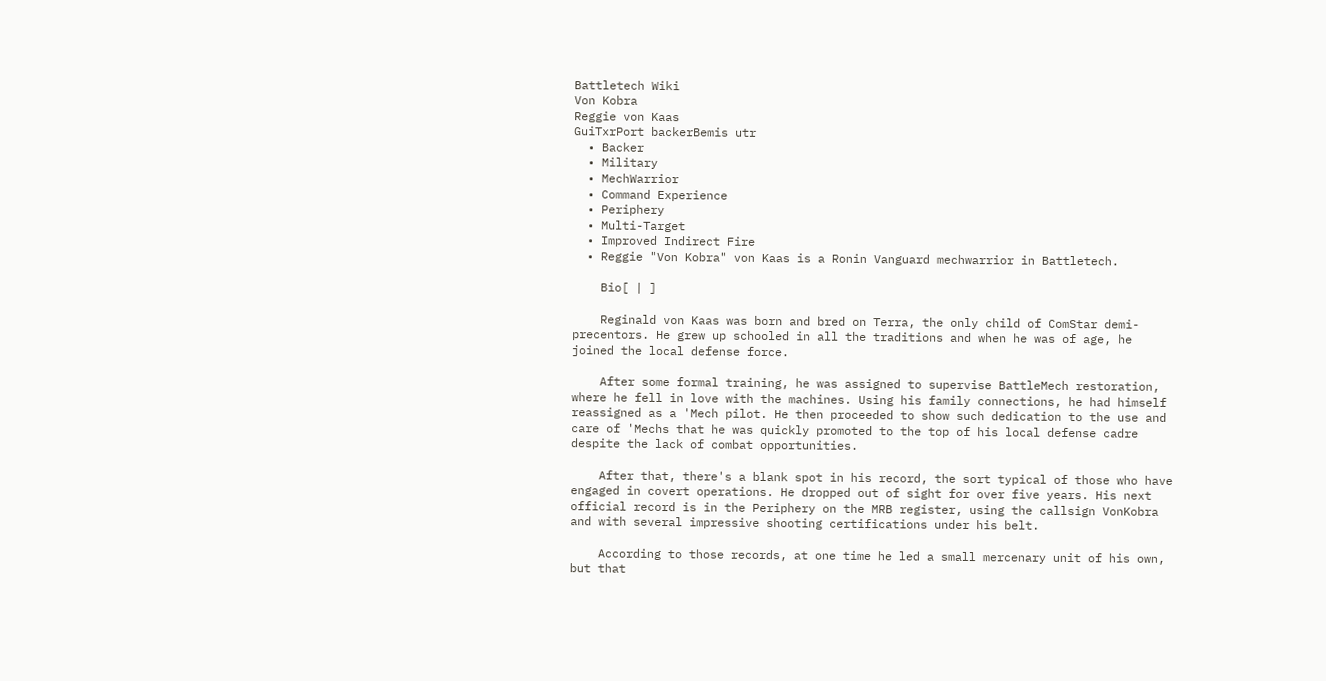Battletech Wiki
Von Kobra
Reggie von Kaas
GuiTxrPort backerBemis utr
  • Backer
  • Military
  • MechWarrior
  • Command Experience
  • Periphery
  • Multi-Target
  • Improved Indirect Fire
  • Reggie "Von Kobra" von Kaas is a Ronin Vanguard mechwarrior in Battletech.

    Bio[ | ]

    Reginald von Kaas was born and bred on Terra, the only child of ComStar demi-precentors. He grew up schooled in all the traditions and when he was of age, he joined the local defense force.

    After some formal training, he was assigned to supervise BattleMech restoration, where he fell in love with the machines. Using his family connections, he had himself reassigned as a 'Mech pilot. He then proceeded to show such dedication to the use and care of 'Mechs that he was quickly promoted to the top of his local defense cadre despite the lack of combat opportunities.

    After that, there's a blank spot in his record, the sort typical of those who have engaged in covert operations. He dropped out of sight for over five years. His next official record is in the Periphery on the MRB register, using the callsign VonKobra and with several impressive shooting certifications under his belt.

    According to those records, at one time he led a small mercenary unit of his own, but that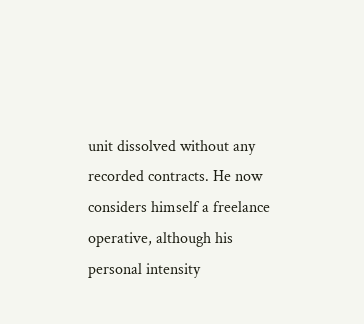unit dissolved without any recorded contracts. He now considers himself a freelance operative, although his personal intensity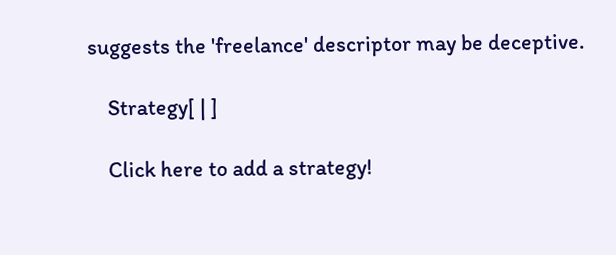suggests the 'freelance' descriptor may be deceptive.

    Strategy[ | ]

    Click here to add a strategy!